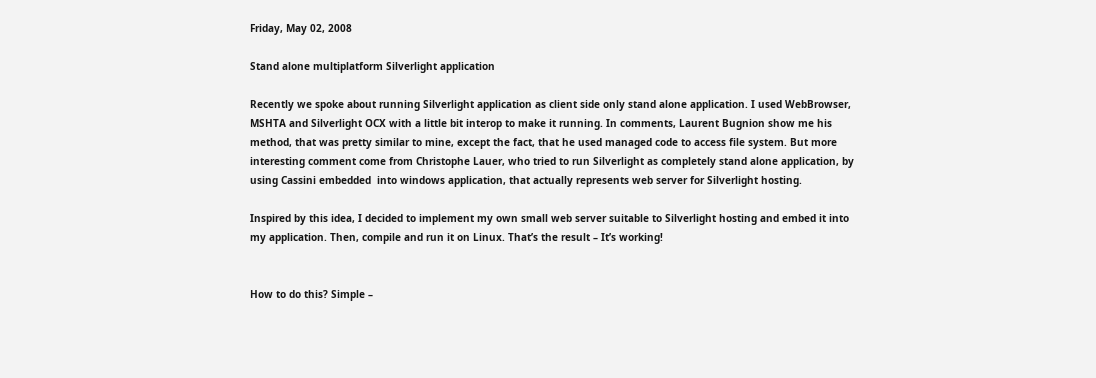Friday, May 02, 2008

Stand alone multiplatform Silverlight application

Recently we spoke about running Silverlight application as client side only stand alone application. I used WebBrowser, MSHTA and Silverlight OCX with a little bit interop to make it running. In comments, Laurent Bugnion show me his method, that was pretty similar to mine, except the fact, that he used managed code to access file system. But more interesting comment come from Christophe Lauer, who tried to run Silverlight as completely stand alone application, by using Cassini embedded  into windows application, that actually represents web server for Silverlight hosting.

Inspired by this idea, I decided to implement my own small web server suitable to Silverlight hosting and embed it into my application. Then, compile and run it on Linux. That’s the result – It’s working!


How to do this? Simple –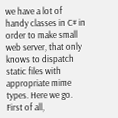we have a lot of handy classes in C# in order to make small web server, that only knows to dispatch static files with appropriate mime types. Here we go. First of all,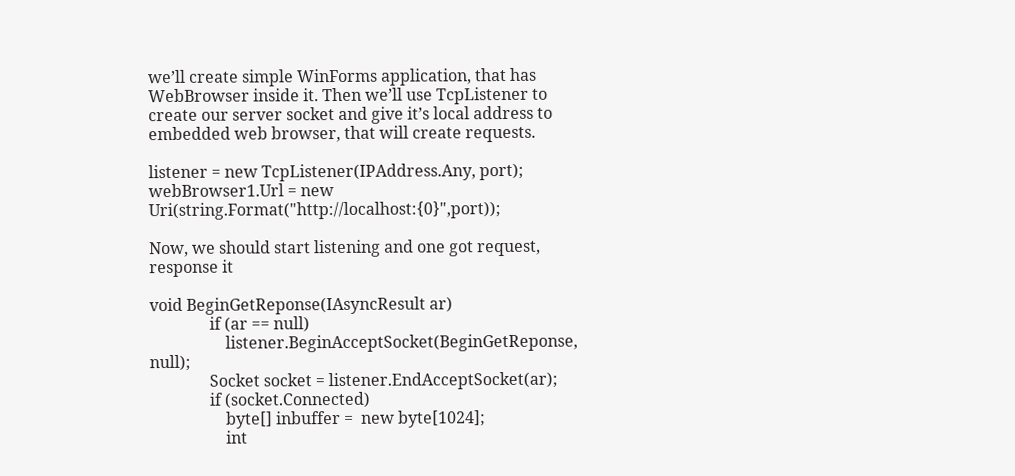we’ll create simple WinForms application, that has WebBrowser inside it. Then we’ll use TcpListener to create our server socket and give it’s local address to embedded web browser, that will create requests.

listener = new TcpListener(IPAddress.Any, port);
webBrowser1.Url = new Uri(string.Format("http://localhost:{0}",port));

Now, we should start listening and one got request, response it

void BeginGetReponse(IAsyncResult ar)
               if (ar == null)
                   listener.BeginAcceptSocket(BeginGetReponse, null);
               Socket socket = listener.EndAcceptSocket(ar);
               if (socket.Connected)
                   byte[] inbuffer =  new byte[1024];
                   int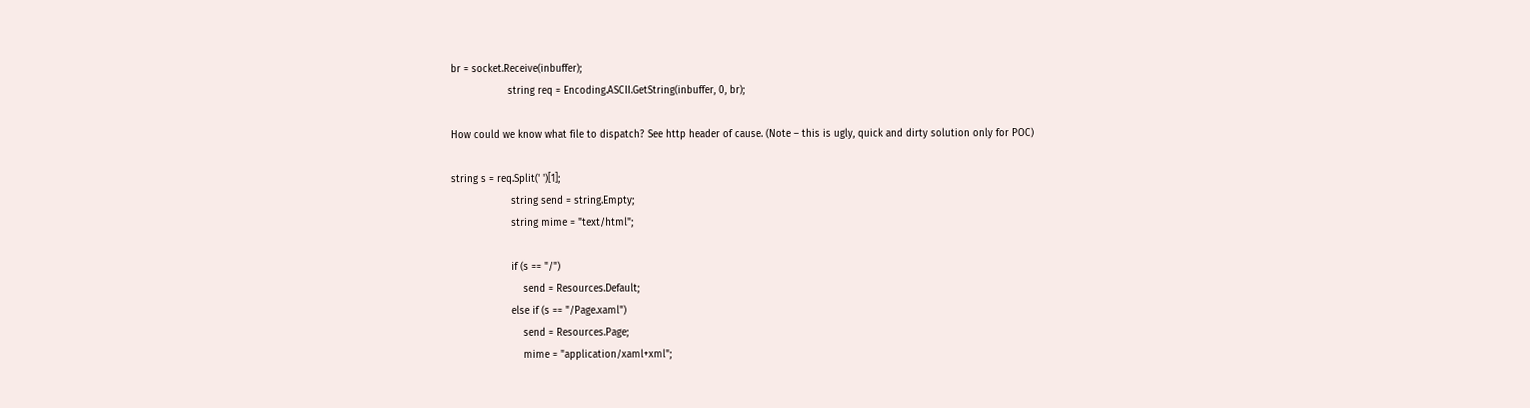br = socket.Receive(inbuffer);
                   string req = Encoding.ASCII.GetString(inbuffer, 0, br);

How could we know what file to dispatch? See http header of cause. (Note – this is ugly, quick and dirty solution only for POC)

string s = req.Split(' ')[1];
                    string send = string.Empty;
                    string mime = "text/html";

                    if (s == "/")
                        send = Resources.Default;
                    else if (s == "/Page.xaml")
                        send = Resources.Page;
                        mime = "application/xaml+xml";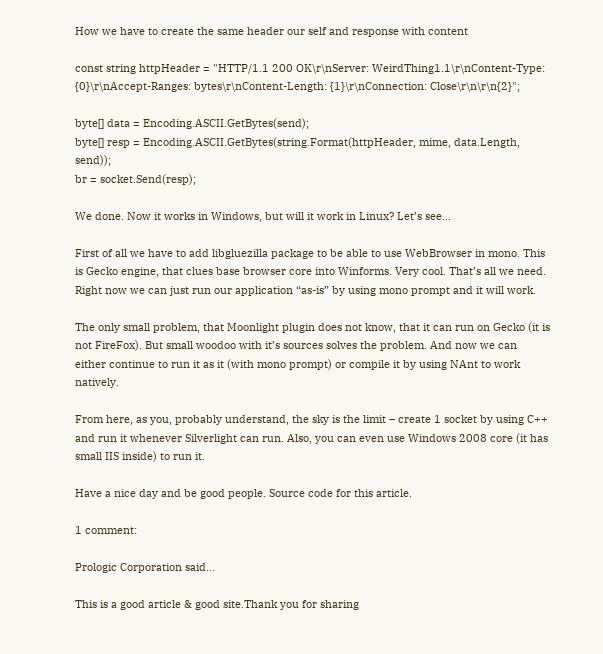How we have to create the same header our self and response with content

const string httpHeader = "HTTP/1.1 200 OK\r\nServer: WeirdThing1.1\r\nContent-Type: {0}\r\nAccept-Ranges: bytes\r\nContent-Length: {1}\r\nConnection: Close\r\n\r\n{2}";

byte[] data = Encoding.ASCII.GetBytes(send);
byte[] resp = Encoding.ASCII.GetBytes(string.Format(httpHeader, mime, data.Length, send));
br = socket.Send(resp);

We done. Now it works in Windows, but will it work in Linux? Let’s see…

First of all we have to add libgluezilla package to be able to use WebBrowser in mono. This is Gecko engine, that clues base browser core into Winforms. Very cool. That’s all we need. Right now we can just run our application “as-is” by using mono prompt and it will work.

The only small problem, that Moonlight plugin does not know, that it can run on Gecko (it is not FireFox). But small woodoo with it’s sources solves the problem. And now we can either continue to run it as it (with mono prompt) or compile it by using NAnt to work natively.

From here, as you, probably understand, the sky is the limit – create 1 socket by using C++ and run it whenever Silverlight can run. Also, you can even use Windows 2008 core (it has small IIS inside) to run it.

Have a nice day and be good people. Source code for this article.

1 comment:

Prologic Corporation said...

This is a good article & good site.Thank you for sharing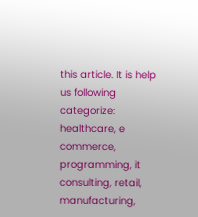this article. It is help us following categorize:
healthcare, e commerce, programming, it consulting, retail, manufacturing,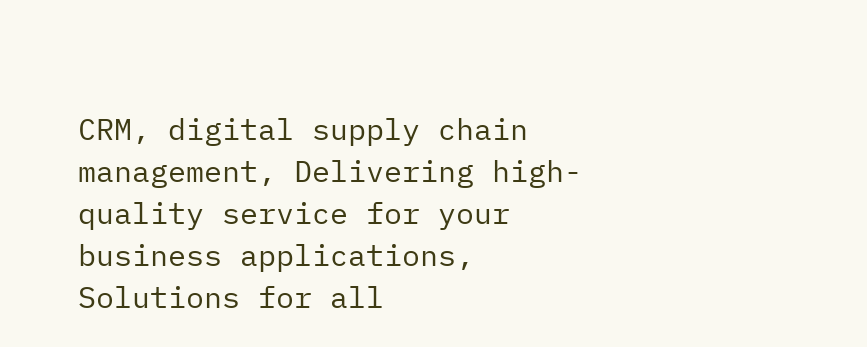CRM, digital supply chain management, Delivering high-quality service for your business applications,
Solutions for all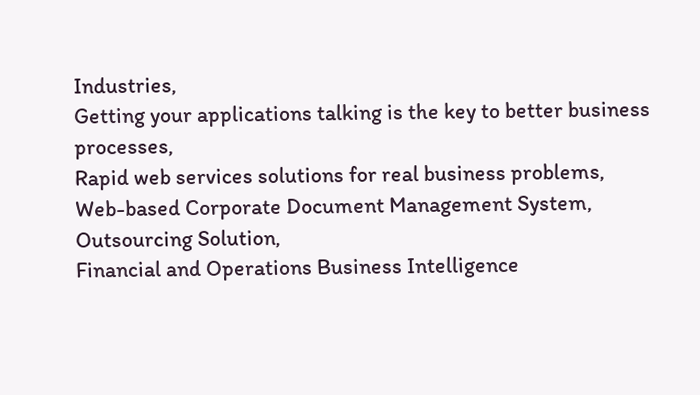Industries,
Getting your applications talking is the key to better business processes,
Rapid web services solutions for real business problems,
Web-based Corporate Document Management System,
Outsourcing Solution,
Financial and Operations Business Intelligence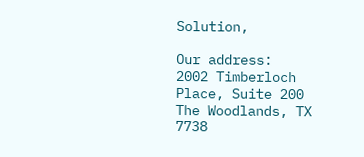Solution,

Our address:
2002 Timberloch Place, Suite 200
The Woodlands, TX 7738